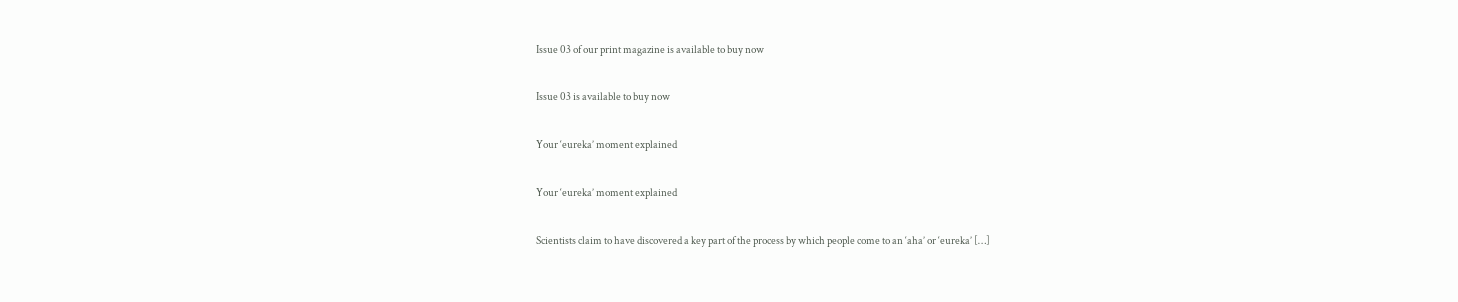Issue 03 of our print magazine is available to buy now

Issue 03 is available to buy now

Your ‘eureka’ moment explained

Your ‘eureka’ moment explained

Scientists claim to have discovered a key part of the process by which people come to an ‘aha’ or ‘eureka’ […]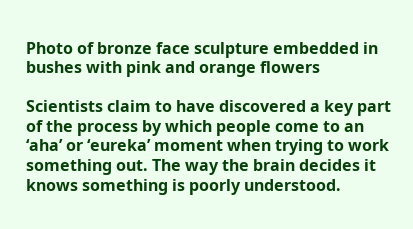Photo of bronze face sculpture embedded in bushes with pink and orange flowers

Scientists claim to have discovered a key part of the process by which people come to an ‘aha’ or ‘eureka’ moment when trying to work something out. The way the brain decides it knows something is poorly understood.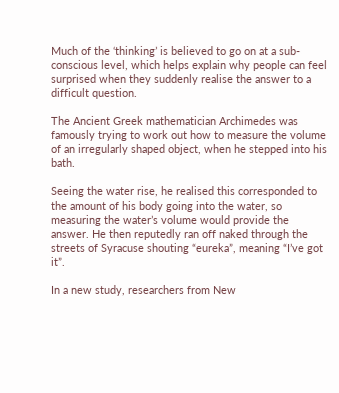Much of the ‘thinking’ is believed to go on at a sub-conscious level, which helps explain why people can feel surprised when they suddenly realise the answer to a difficult question.

The Ancient Greek mathematician Archimedes was famously trying to work out how to measure the volume of an irregularly shaped object, when he stepped into his bath.

Seeing the water rise, he realised this corresponded to the amount of his body going into the water, so measuring the water’s volume would provide the answer. He then reputedly ran off naked through the streets of Syracuse shouting “eureka”, meaning “I’ve got it”.

In a new study, researchers from New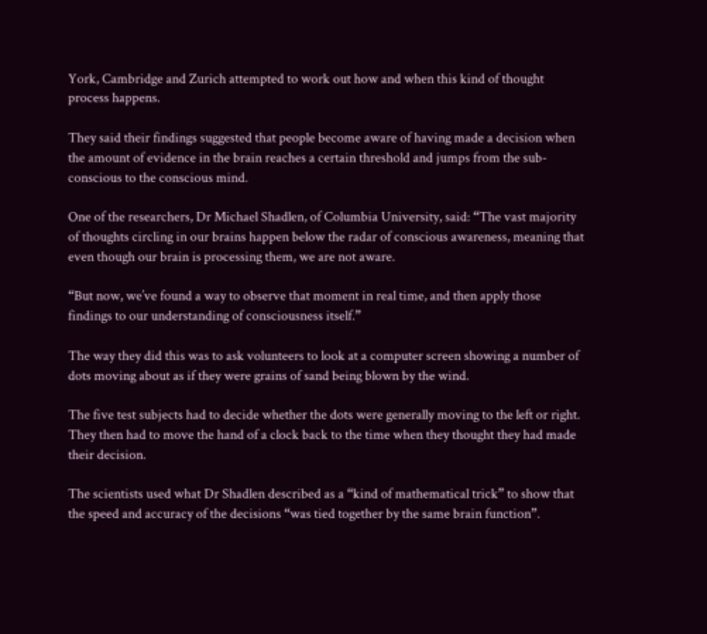York, Cambridge and Zurich attempted to work out how and when this kind of thought process happens.

They said their findings suggested that people become aware of having made a decision when the amount of evidence in the brain reaches a certain threshold and jumps from the sub-conscious to the conscious mind.

One of the researchers, Dr Michael Shadlen, of Columbia University, said: “The vast majority of thoughts circling in our brains happen below the radar of conscious awareness, meaning that even though our brain is processing them, we are not aware.

“But now, we’ve found a way to observe that moment in real time, and then apply those findings to our understanding of consciousness itself.”

The way they did this was to ask volunteers to look at a computer screen showing a number of dots moving about as if they were grains of sand being blown by the wind.

The five test subjects had to decide whether the dots were generally moving to the left or right. They then had to move the hand of a clock back to the time when they thought they had made their decision.

The scientists used what Dr Shadlen described as a “kind of mathematical trick” to show that the speed and accuracy of the decisions “was tied together by the same brain function”.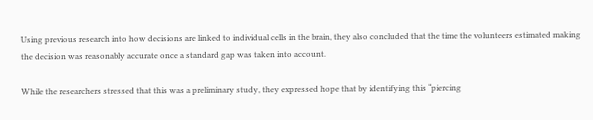Using previous research into how decisions are linked to individual cells in the brain, they also concluded that the time the volunteers estimated making the decision was reasonably accurate once a standard gap was taken into account.

While the researchers stressed that this was a preliminary study, they expressed hope that by identifying this “piercing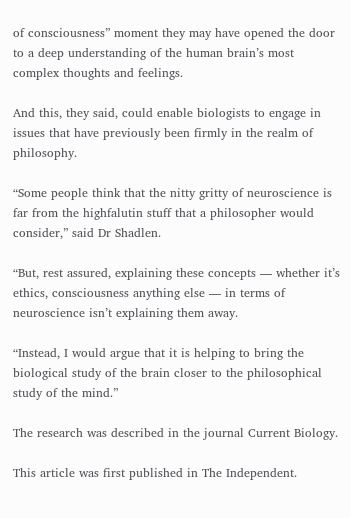of consciousness” moment they may have opened the door to a deep understanding of the human brain’s most complex thoughts and feelings.

And this, they said, could enable biologists to engage in issues that have previously been firmly in the realm of philosophy.

“Some people think that the nitty gritty of neuroscience is far from the highfalutin stuff that a philosopher would consider,” said Dr Shadlen.

“But, rest assured, explaining these concepts — whether it’s ethics, consciousness anything else — in terms of neuroscience isn’t explaining them away.

“Instead, I would argue that it is helping to bring the biological study of the brain closer to the philosophical study of the mind.”

The research was described in the journal Current Biology.

This article was first published in The Independent.